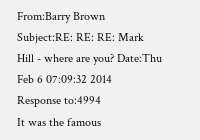From:Barry Brown
Subject:RE: RE: RE: Mark Hill - where are you? Date:Thu Feb 6 07:09:32 2014
Response to:4994
It was the famous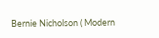Bernie Nicholson ( Modern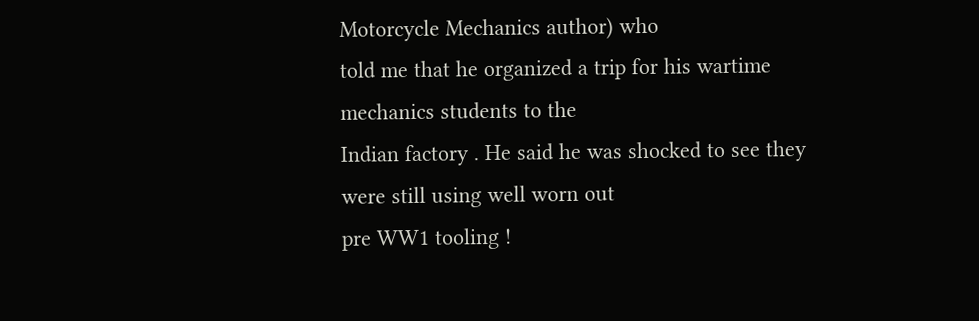Motorcycle Mechanics author) who
told me that he organized a trip for his wartime mechanics students to the
Indian factory . He said he was shocked to see they were still using well worn out
pre WW1 tooling !